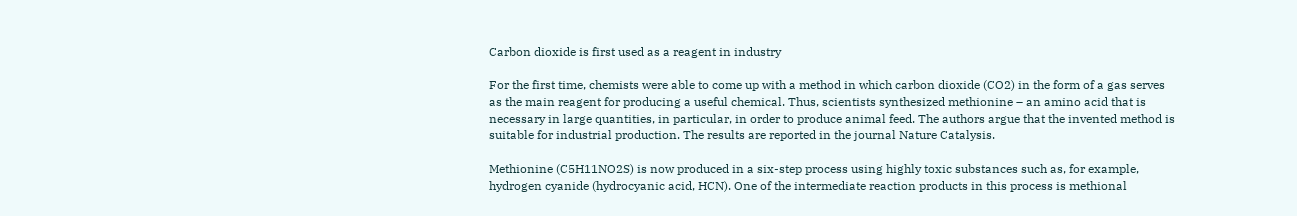Carbon dioxide is first used as a reagent in industry

For the first time, chemists were able to come up with a method in which carbon dioxide (CO2) in the form of a gas serves as the main reagent for producing a useful chemical. Thus, scientists synthesized methionine – an amino acid that is necessary in large quantities, in particular, in order to produce animal feed. The authors argue that the invented method is suitable for industrial production. The results are reported in the journal Nature Catalysis.

Methionine (C5H11NO2S) is now produced in a six-step process using highly toxic substances such as, for example, hydrogen cyanide (hydrocyanic acid, HCN). One of the intermediate reaction products in this process is methional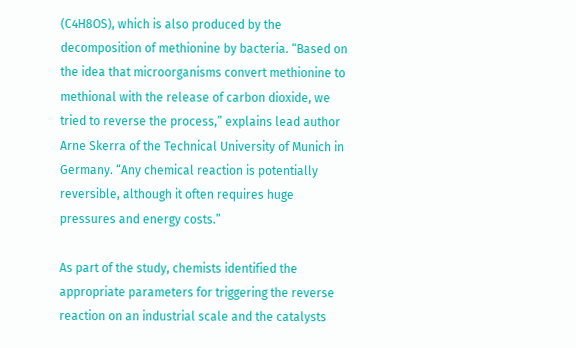(C4H8OS), which is also produced by the decomposition of methionine by bacteria. “Based on the idea that microorganisms convert methionine to methional with the release of carbon dioxide, we tried to reverse the process,” explains lead author Arne Skerra of the Technical University of Munich in Germany. “Any chemical reaction is potentially reversible, although it often requires huge pressures and energy costs.”

As part of the study, chemists identified the appropriate parameters for triggering the reverse reaction on an industrial scale and the catalysts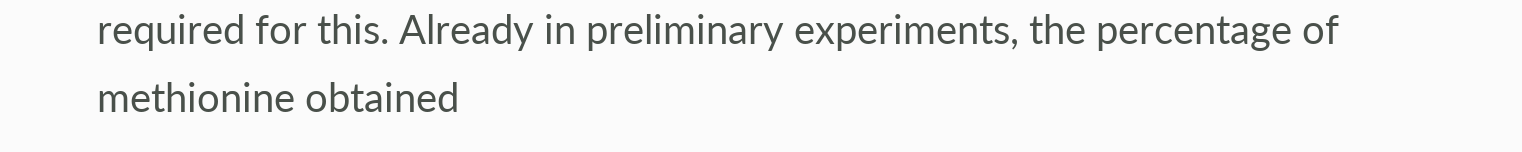required for this. Already in preliminary experiments, the percentage of methionine obtained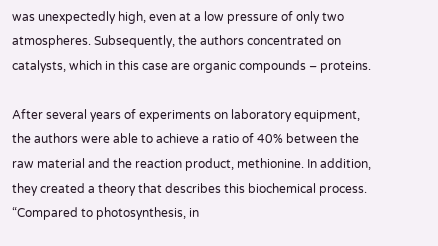was unexpectedly high, even at a low pressure of only two atmospheres. Subsequently, the authors concentrated on catalysts, which in this case are organic compounds – proteins.

After several years of experiments on laboratory equipment, the authors were able to achieve a ratio of 40% between the raw material and the reaction product, methionine. In addition, they created a theory that describes this biochemical process. “Compared to photosynthesis, in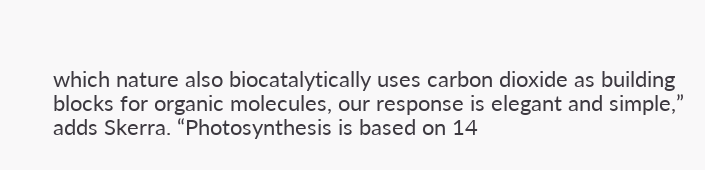which nature also biocatalytically uses carbon dioxide as building blocks for organic molecules, our response is elegant and simple,” adds Skerra. “Photosynthesis is based on 14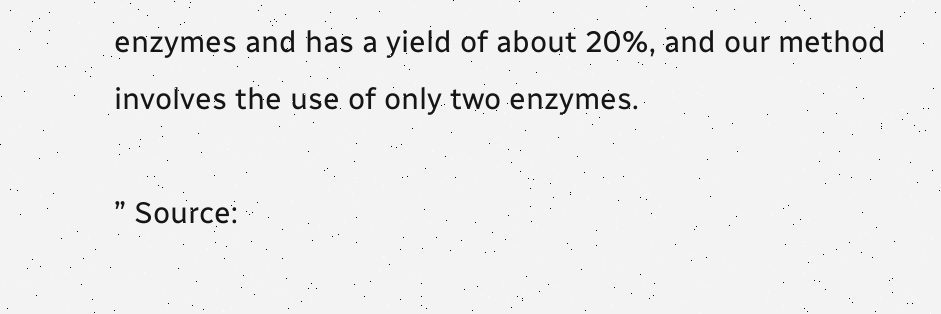enzymes and has a yield of about 20%, and our method involves the use of only two enzymes.

” Source: